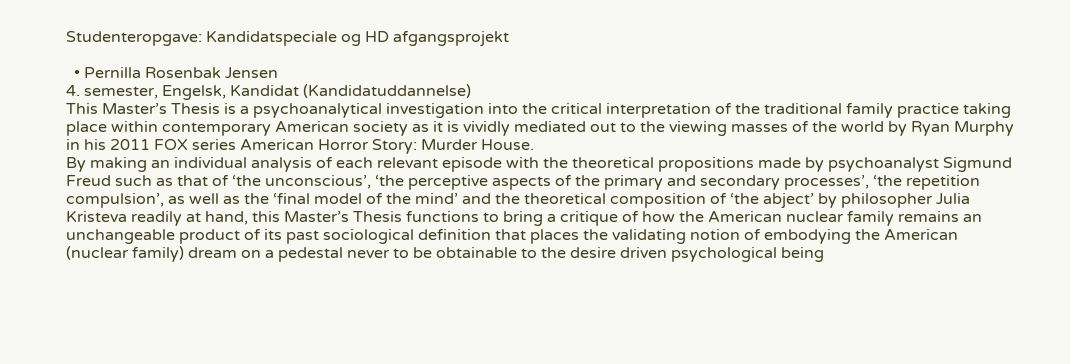Studenteropgave: Kandidatspeciale og HD afgangsprojekt

  • Pernilla Rosenbak Jensen
4. semester, Engelsk, Kandidat (Kandidatuddannelse)
This Master’s Thesis is a psychoanalytical investigation into the critical interpretation of the traditional family practice taking place within contemporary American society as it is vividly mediated out to the viewing masses of the world by Ryan Murphy in his 2011 FOX series American Horror Story: Murder House.
By making an individual analysis of each relevant episode with the theoretical propositions made by psychoanalyst Sigmund Freud such as that of ‘the unconscious’, ‘the perceptive aspects of the primary and secondary processes’, ‘the repetition compulsion’, as well as the ‘final model of the mind’ and the theoretical composition of ‘the abject’ by philosopher Julia Kristeva readily at hand, this Master’s Thesis functions to bring a critique of how the American nuclear family remains an unchangeable product of its past sociological definition that places the validating notion of embodying the American (nuclear family) dream on a pedestal never to be obtainable to the desire driven psychological being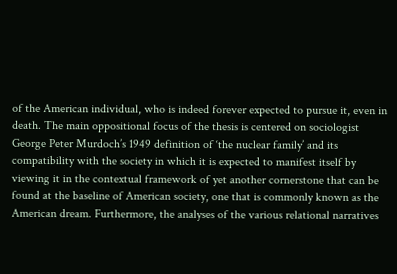of the American individual, who is indeed forever expected to pursue it, even in death. The main oppositional focus of the thesis is centered on sociologist George Peter Murdoch’s 1949 definition of ‘the nuclear family’ and its compatibility with the society in which it is expected to manifest itself by viewing it in the contextual framework of yet another cornerstone that can be found at the baseline of American society, one that is commonly known as the American dream. Furthermore, the analyses of the various relational narratives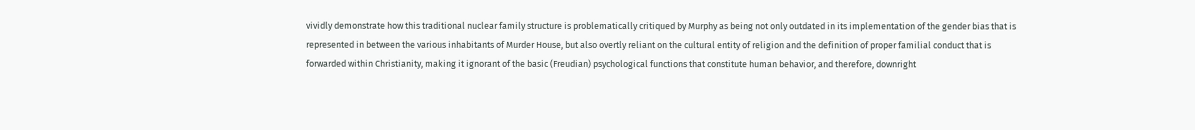vividly demonstrate how this traditional nuclear family structure is problematically critiqued by Murphy as being not only outdated in its implementation of the gender bias that is represented in between the various inhabitants of Murder House, but also overtly reliant on the cultural entity of religion and the definition of proper familial conduct that is forwarded within Christianity, making it ignorant of the basic (Freudian) psychological functions that constitute human behavior, and therefore, downright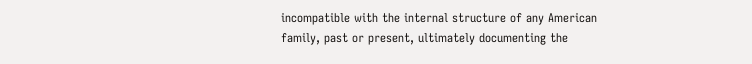incompatible with the internal structure of any American family, past or present, ultimately documenting the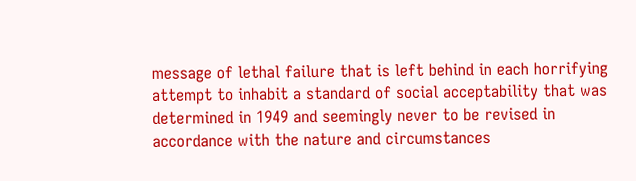message of lethal failure that is left behind in each horrifying attempt to inhabit a standard of social acceptability that was determined in 1949 and seemingly never to be revised in accordance with the nature and circumstances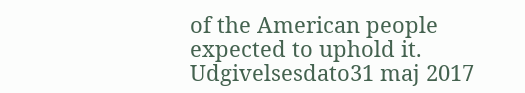of the American people expected to uphold it.
Udgivelsesdato31 maj 2017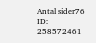Antal sider76
ID: 258572461